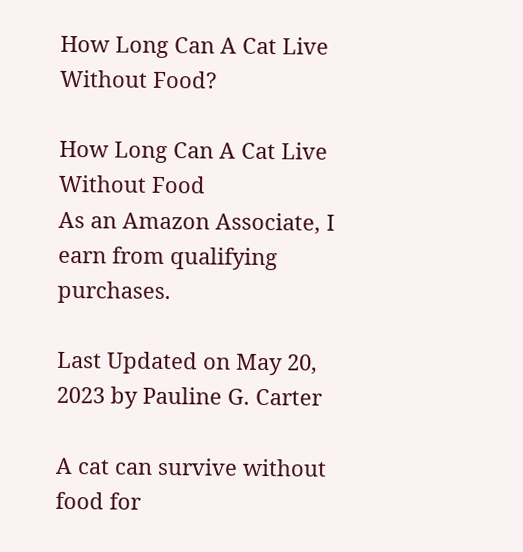How Long Can A Cat Live Without Food?

How Long Can A Cat Live Without Food
As an Amazon Associate, I earn from qualifying purchases.

Last Updated on May 20, 2023 by Pauline G. Carter

A cat can survive without food for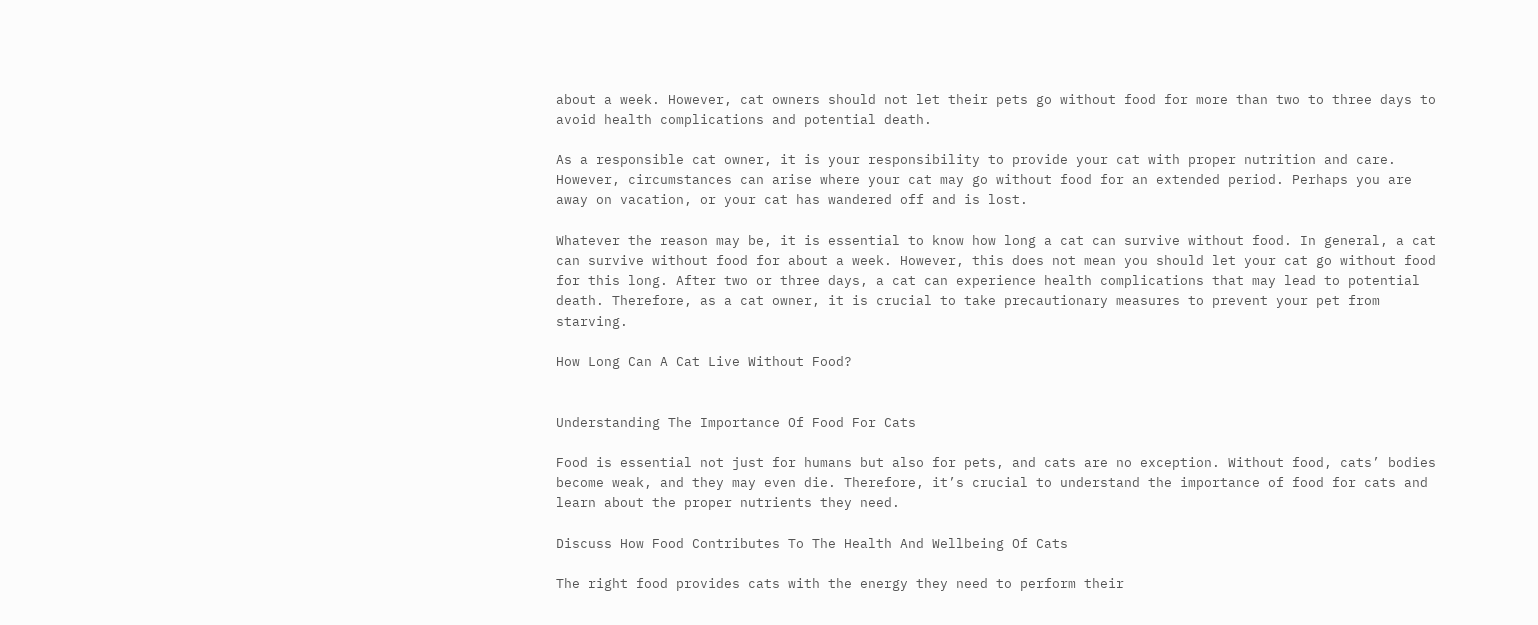about a week. However, cat owners should not let their pets go without food for more than two to three days to avoid health complications and potential death.

As a responsible cat owner, it is your responsibility to provide your cat with proper nutrition and care. However, circumstances can arise where your cat may go without food for an extended period. Perhaps you are away on vacation, or your cat has wandered off and is lost.

Whatever the reason may be, it is essential to know how long a cat can survive without food. In general, a cat can survive without food for about a week. However, this does not mean you should let your cat go without food for this long. After two or three days, a cat can experience health complications that may lead to potential death. Therefore, as a cat owner, it is crucial to take precautionary measures to prevent your pet from starving.

How Long Can A Cat Live Without Food?


Understanding The Importance Of Food For Cats

Food is essential not just for humans but also for pets, and cats are no exception. Without food, cats’ bodies become weak, and they may even die. Therefore, it’s crucial to understand the importance of food for cats and learn about the proper nutrients they need.

Discuss How Food Contributes To The Health And Wellbeing Of Cats

The right food provides cats with the energy they need to perform their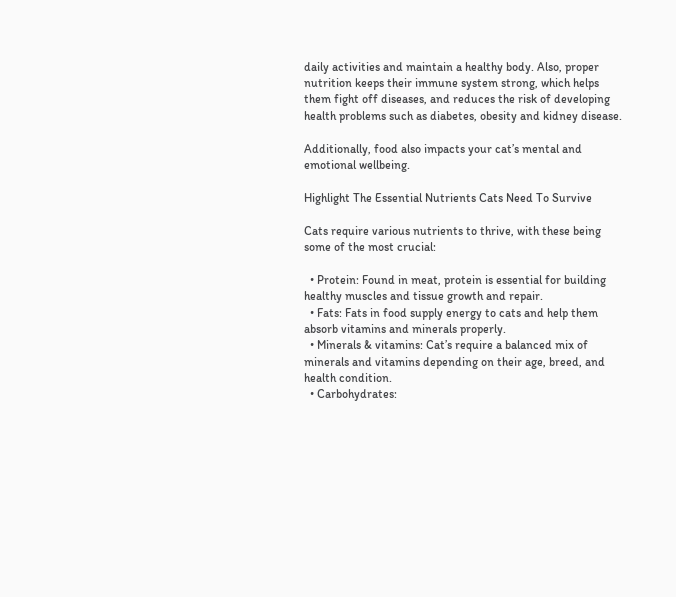daily activities and maintain a healthy body. Also, proper nutrition keeps their immune system strong, which helps them fight off diseases, and reduces the risk of developing health problems such as diabetes, obesity and kidney disease.

Additionally, food also impacts your cat’s mental and emotional wellbeing.

Highlight The Essential Nutrients Cats Need To Survive

Cats require various nutrients to thrive, with these being some of the most crucial:

  • Protein: Found in meat, protein is essential for building healthy muscles and tissue growth and repair.
  • Fats: Fats in food supply energy to cats and help them absorb vitamins and minerals properly.
  • Minerals & vitamins: Cat’s require a balanced mix of minerals and vitamins depending on their age, breed, and health condition.
  • Carbohydrates: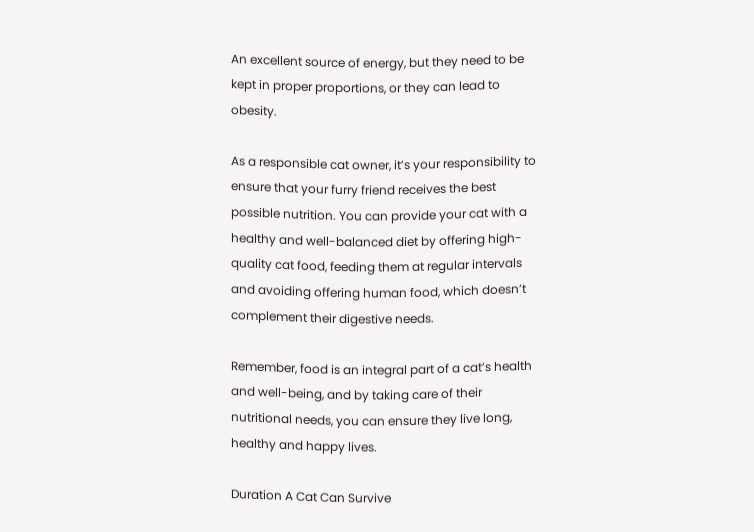An excellent source of energy, but they need to be kept in proper proportions, or they can lead to obesity.

As a responsible cat owner, it’s your responsibility to ensure that your furry friend receives the best possible nutrition. You can provide your cat with a healthy and well-balanced diet by offering high-quality cat food, feeding them at regular intervals and avoiding offering human food, which doesn’t complement their digestive needs.

Remember, food is an integral part of a cat’s health and well-being, and by taking care of their nutritional needs, you can ensure they live long, healthy and happy lives.

Duration A Cat Can Survive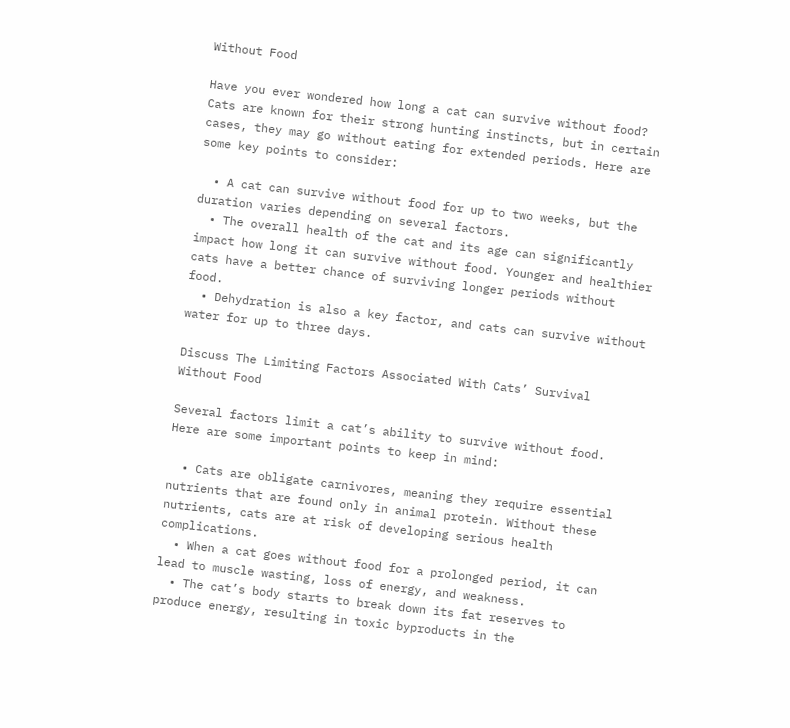Without Food

Have you ever wondered how long a cat can survive without food? Cats are known for their strong hunting instincts, but in certain cases, they may go without eating for extended periods. Here are some key points to consider:

  • A cat can survive without food for up to two weeks, but the duration varies depending on several factors.
  • The overall health of the cat and its age can significantly impact how long it can survive without food. Younger and healthier cats have a better chance of surviving longer periods without food.
  • Dehydration is also a key factor, and cats can survive without water for up to three days.

Discuss The Limiting Factors Associated With Cats’ Survival Without Food

Several factors limit a cat’s ability to survive without food. Here are some important points to keep in mind:

  • Cats are obligate carnivores, meaning they require essential nutrients that are found only in animal protein. Without these nutrients, cats are at risk of developing serious health complications.
  • When a cat goes without food for a prolonged period, it can lead to muscle wasting, loss of energy, and weakness.
  • The cat’s body starts to break down its fat reserves to produce energy, resulting in toxic byproducts in the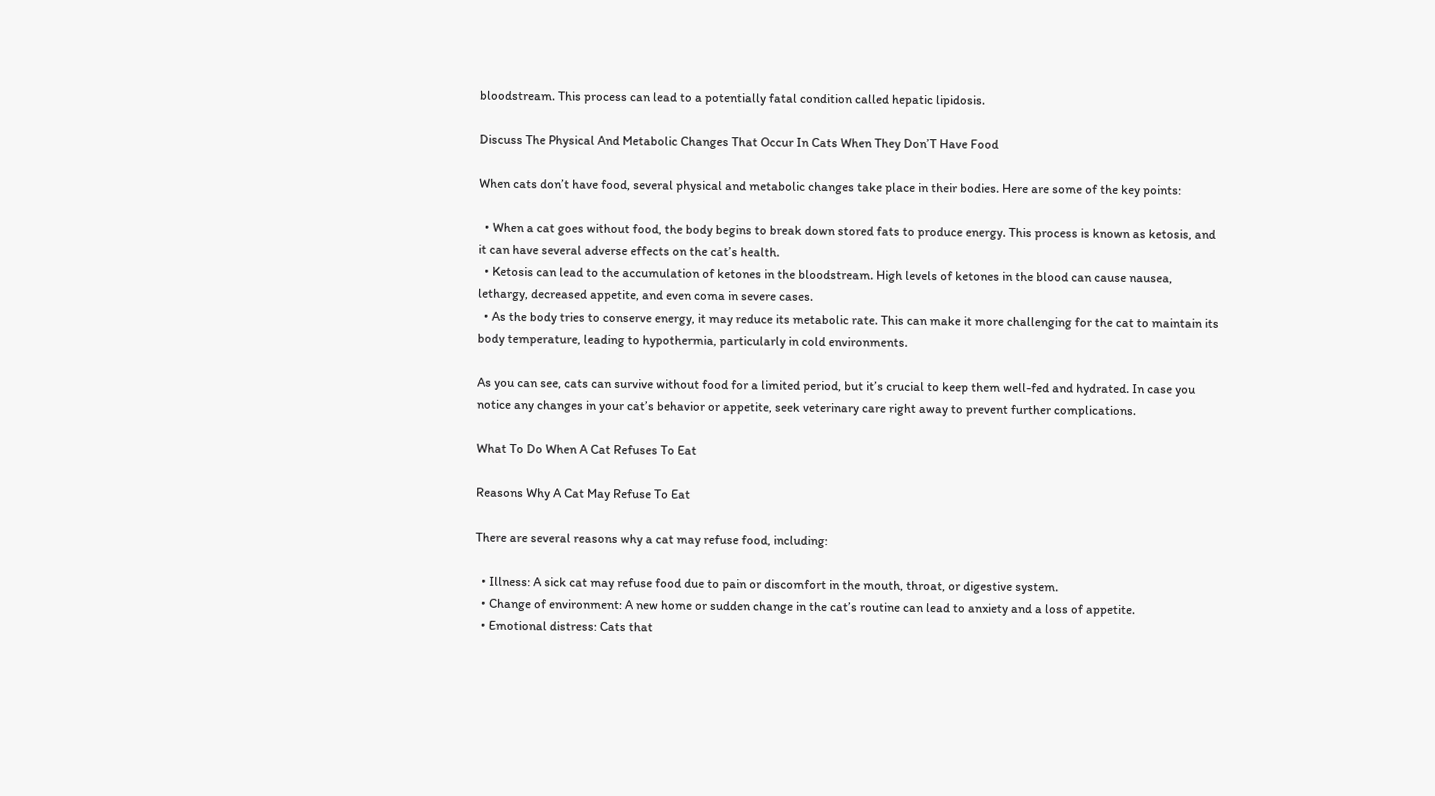bloodstream. This process can lead to a potentially fatal condition called hepatic lipidosis.

Discuss The Physical And Metabolic Changes That Occur In Cats When They Don’T Have Food

When cats don’t have food, several physical and metabolic changes take place in their bodies. Here are some of the key points:

  • When a cat goes without food, the body begins to break down stored fats to produce energy. This process is known as ketosis, and it can have several adverse effects on the cat’s health.
  • Ketosis can lead to the accumulation of ketones in the bloodstream. High levels of ketones in the blood can cause nausea, lethargy, decreased appetite, and even coma in severe cases.
  • As the body tries to conserve energy, it may reduce its metabolic rate. This can make it more challenging for the cat to maintain its body temperature, leading to hypothermia, particularly in cold environments.

As you can see, cats can survive without food for a limited period, but it’s crucial to keep them well-fed and hydrated. In case you notice any changes in your cat’s behavior or appetite, seek veterinary care right away to prevent further complications.

What To Do When A Cat Refuses To Eat

Reasons Why A Cat May Refuse To Eat

There are several reasons why a cat may refuse food, including:

  • Illness: A sick cat may refuse food due to pain or discomfort in the mouth, throat, or digestive system.
  • Change of environment: A new home or sudden change in the cat’s routine can lead to anxiety and a loss of appetite.
  • Emotional distress: Cats that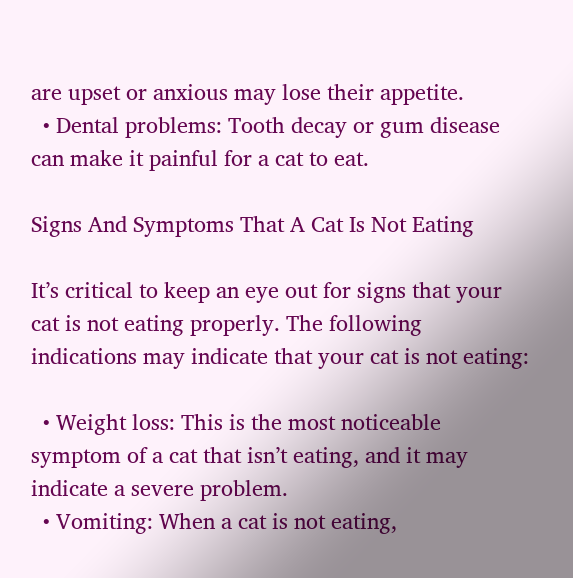are upset or anxious may lose their appetite.
  • Dental problems: Tooth decay or gum disease can make it painful for a cat to eat.

Signs And Symptoms That A Cat Is Not Eating

It’s critical to keep an eye out for signs that your cat is not eating properly. The following indications may indicate that your cat is not eating:

  • Weight loss: This is the most noticeable symptom of a cat that isn’t eating, and it may indicate a severe problem.
  • Vomiting: When a cat is not eating,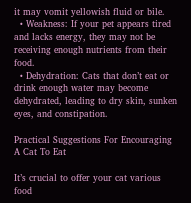it may vomit yellowish fluid or bile.
  • Weakness: If your pet appears tired and lacks energy, they may not be receiving enough nutrients from their food.
  • Dehydration: Cats that don’t eat or drink enough water may become dehydrated, leading to dry skin, sunken eyes, and constipation.

Practical Suggestions For Encouraging A Cat To Eat

It’s crucial to offer your cat various food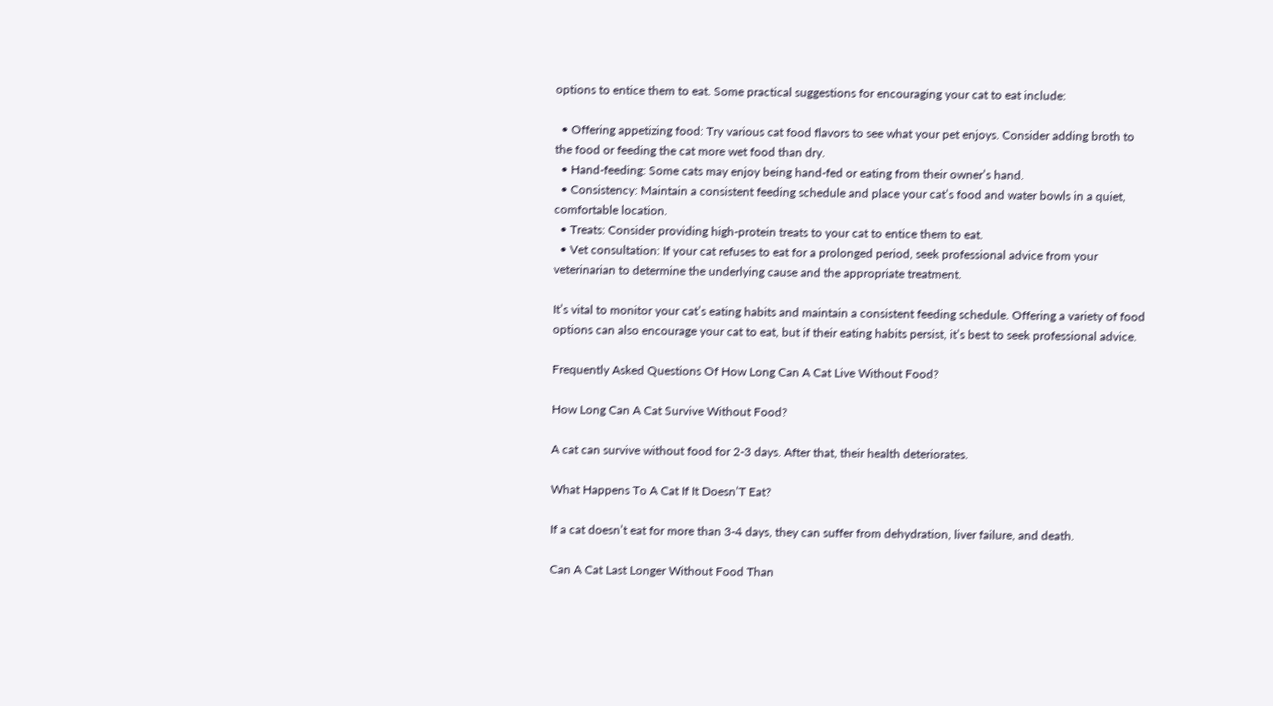options to entice them to eat. Some practical suggestions for encouraging your cat to eat include:

  • Offering appetizing food: Try various cat food flavors to see what your pet enjoys. Consider adding broth to the food or feeding the cat more wet food than dry.
  • Hand-feeding: Some cats may enjoy being hand-fed or eating from their owner’s hand.
  • Consistency: Maintain a consistent feeding schedule and place your cat’s food and water bowls in a quiet, comfortable location.
  • Treats: Consider providing high-protein treats to your cat to entice them to eat.
  • Vet consultation: If your cat refuses to eat for a prolonged period, seek professional advice from your veterinarian to determine the underlying cause and the appropriate treatment.

It’s vital to monitor your cat’s eating habits and maintain a consistent feeding schedule. Offering a variety of food options can also encourage your cat to eat, but if their eating habits persist, it’s best to seek professional advice.

Frequently Asked Questions Of How Long Can A Cat Live Without Food?

How Long Can A Cat Survive Without Food?

A cat can survive without food for 2-3 days. After that, their health deteriorates.

What Happens To A Cat If It Doesn’T Eat?

If a cat doesn’t eat for more than 3-4 days, they can suffer from dehydration, liver failure, and death.

Can A Cat Last Longer Without Food Than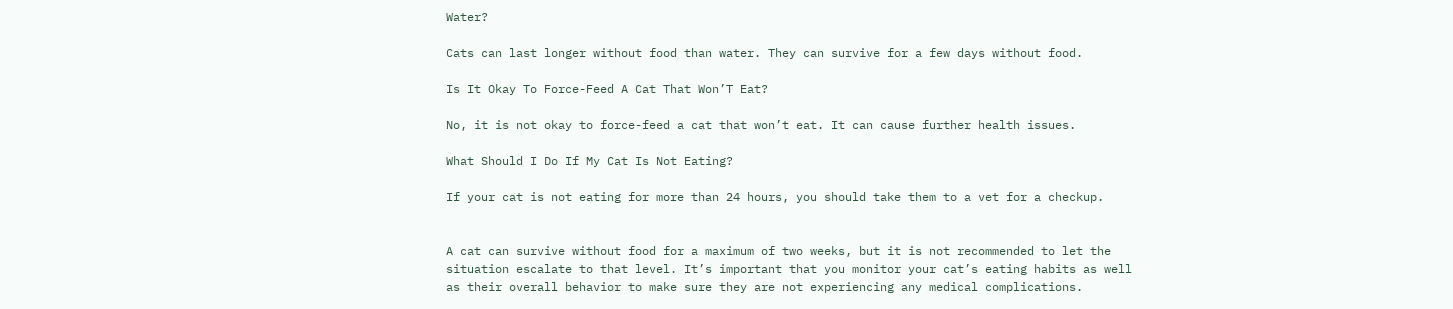Water?

Cats can last longer without food than water. They can survive for a few days without food.

Is It Okay To Force-Feed A Cat That Won’T Eat?

No, it is not okay to force-feed a cat that won’t eat. It can cause further health issues.

What Should I Do If My Cat Is Not Eating?

If your cat is not eating for more than 24 hours, you should take them to a vet for a checkup.


A cat can survive without food for a maximum of two weeks, but it is not recommended to let the situation escalate to that level. It’s important that you monitor your cat’s eating habits as well as their overall behavior to make sure they are not experiencing any medical complications.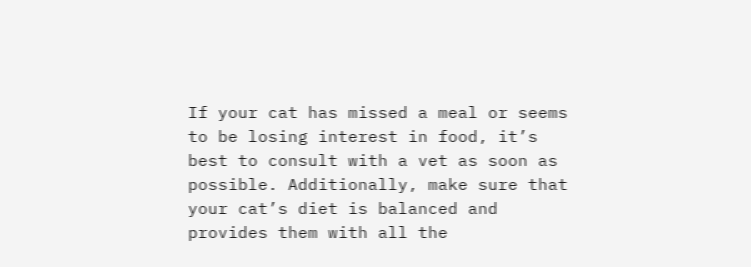If your cat has missed a meal or seems to be losing interest in food, it’s best to consult with a vet as soon as possible. Additionally, make sure that your cat’s diet is balanced and provides them with all the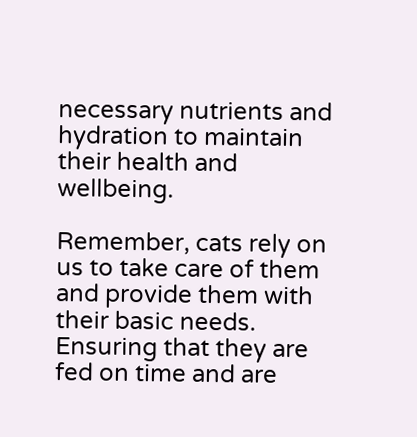necessary nutrients and hydration to maintain their health and wellbeing.

Remember, cats rely on us to take care of them and provide them with their basic needs. Ensuring that they are fed on time and are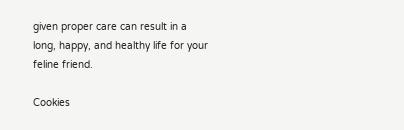given proper care can result in a long, happy, and healthy life for your feline friend.

Cookies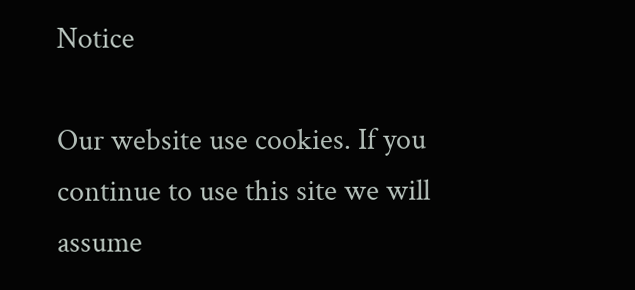Notice

Our website use cookies. If you continue to use this site we will assume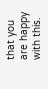that you are happy with this.